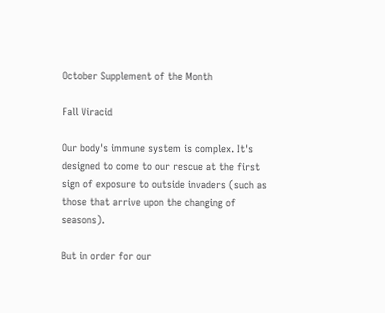October Supplement of the Month

Fall Viracid

Our body's immune system is complex. It's designed to come to our rescue at the first sign of exposure to outside invaders (such as those that arrive upon the changing of seasons).

But in order for our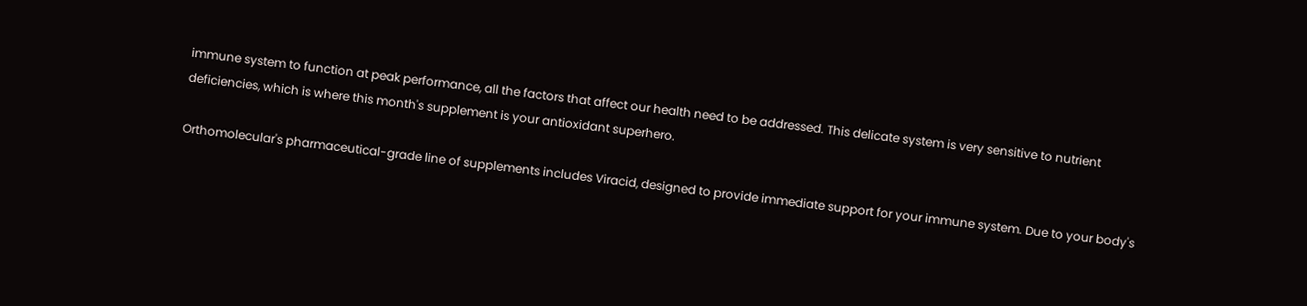immune system to function at peak performance, all the factors that affect our health need to be addressed. This delicate system is very sensitive to nutrient deficiencies, which is where this month's supplement is your antioxidant superhero.

Orthomolecular's pharmaceutical-grade line of supplements includes Viracid, designed to provide immediate support for your immune system. Due to your body's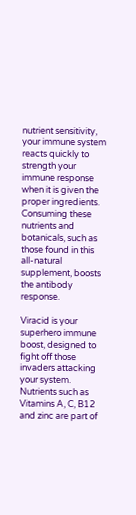nutrient sensitivity, your immune system reacts quickly to strength your immune response when it is given the proper ingredients. Consuming these nutrients and botanicals, such as those found in this all-natural supplement, boosts the antibody response.

Viracid is your superhero immune boost, designed to fight off those invaders attacking your system. Nutrients such as Vitamins A, C, B12 and zinc are part of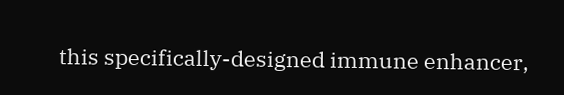this specifically-designed immune enhancer,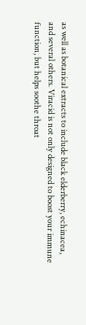as well as botanical extracts to include black elderberry, echinacea, and several others. Viracid is not only designed to boost your immune function, but helps soothe throat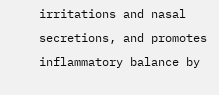irritations and nasal secretions, and promotes inflammatory balance by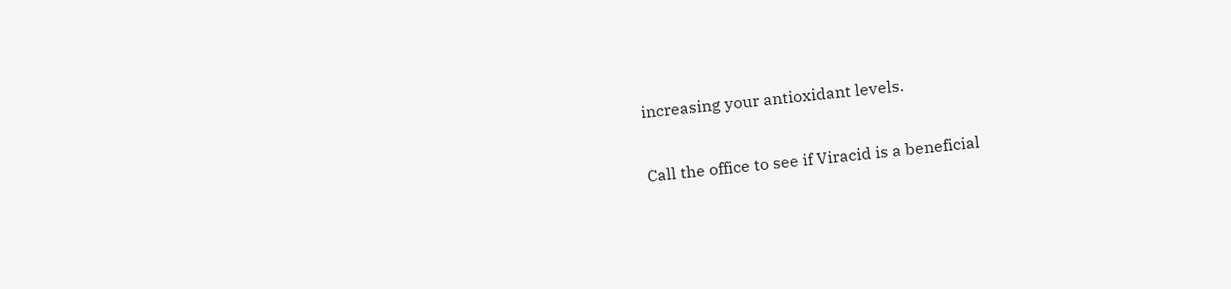increasing your antioxidant levels.

Call the office to see if Viracid is a beneficial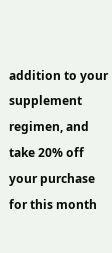addition to your supplement regimen, and take 20% off your purchase for this month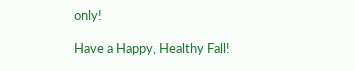only!

Have a Happy, Healthy Fall!